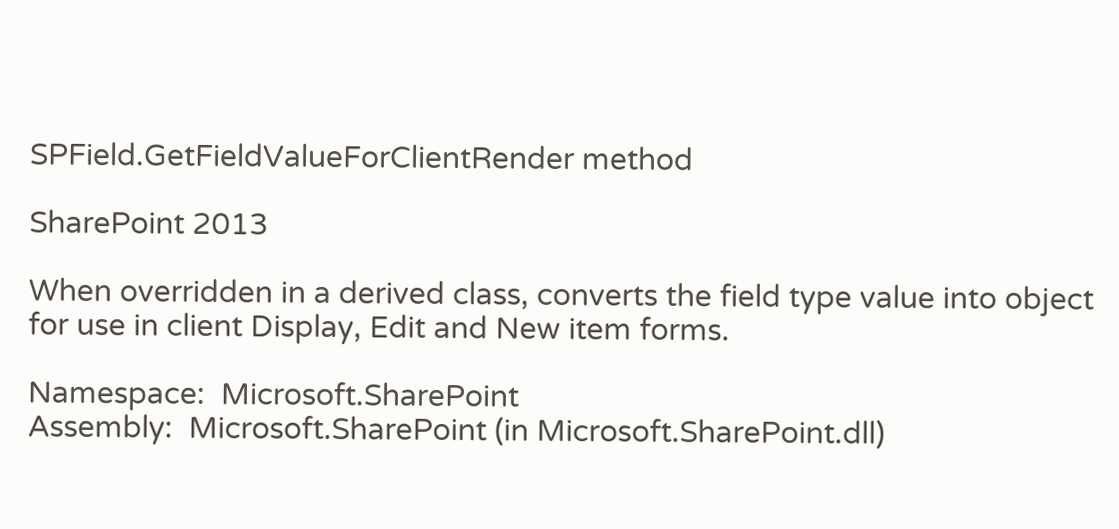SPField.GetFieldValueForClientRender method

SharePoint 2013

When overridden in a derived class, converts the field type value into object for use in client Display, Edit and New item forms.

Namespace:  Microsoft.SharePoint
Assembly:  Microsoft.SharePoint (in Microsoft.SharePoint.dll)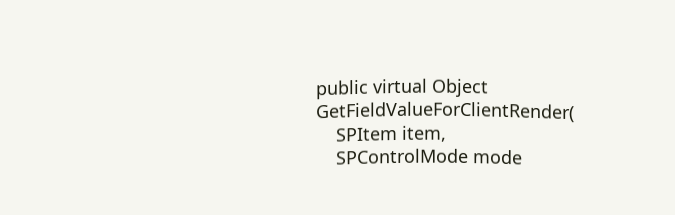public virtual Object GetFieldValueForClientRender(
    SPItem item,
    SPControlMode mode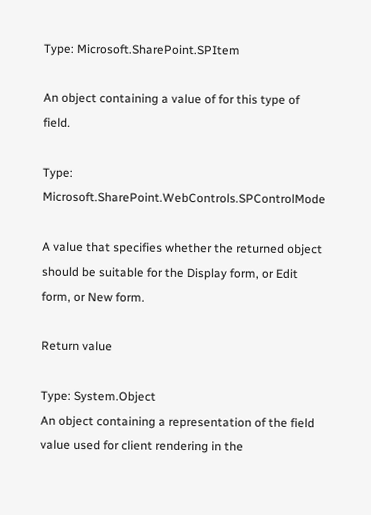Type: Microsoft.SharePoint.SPItem

An object containing a value of for this type of field.

Type: Microsoft.SharePoint.WebControls.SPControlMode

A value that specifies whether the returned object should be suitable for the Display form, or Edit form, or New form.

Return value

Type: System.Object
An object containing a representation of the field value used for client rendering in the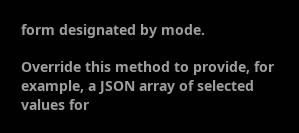form designated by mode.

Override this method to provide, for example, a JSON array of selected values for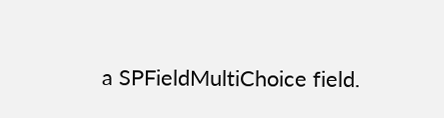a SPFieldMultiChoice field.